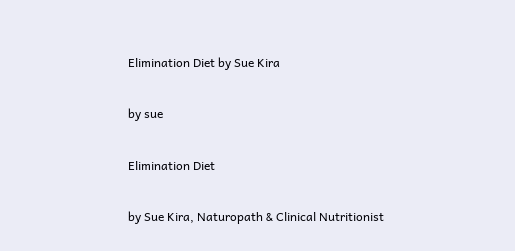Elimination Diet by Sue Kira

by sue

Elimination Diet

by Sue Kira, Naturopath & Clinical Nutritionist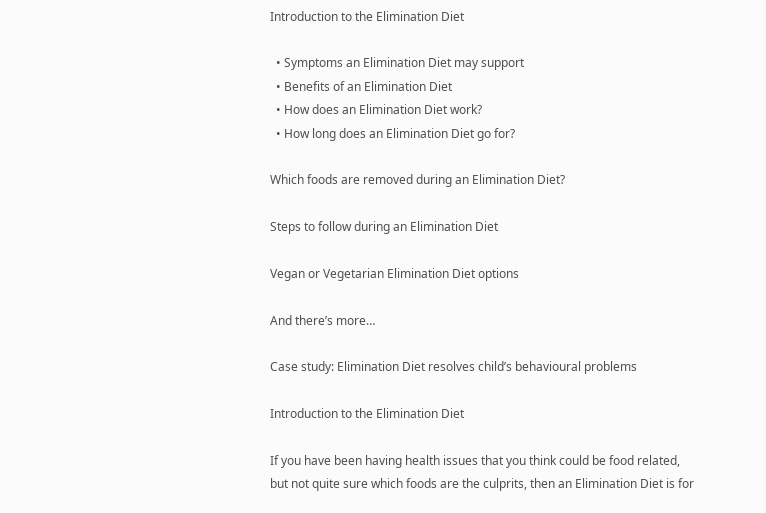Introduction to the Elimination Diet

  • Symptoms an Elimination Diet may support
  • Benefits of an Elimination Diet
  • How does an Elimination Diet work?
  • How long does an Elimination Diet go for?

Which foods are removed during an Elimination Diet?

Steps to follow during an Elimination Diet

Vegan or Vegetarian Elimination Diet options

And there’s more…

Case study: Elimination Diet resolves child’s behavioural problems

Introduction to the Elimination Diet

If you have been having health issues that you think could be food related, but not quite sure which foods are the culprits, then an Elimination Diet is for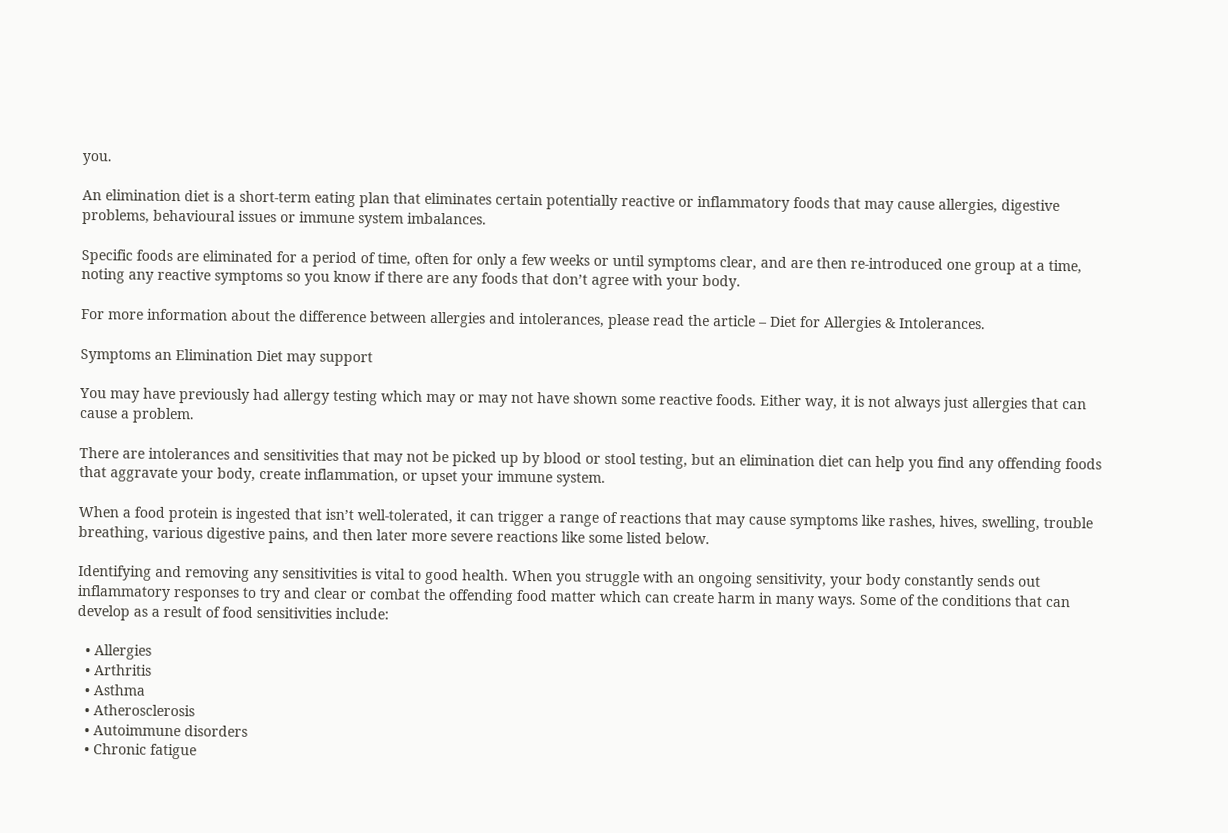you.

An elimination diet is a short-term eating plan that eliminates certain potentially reactive or inflammatory foods that may cause allergies, digestive problems, behavioural issues or immune system imbalances.

Specific foods are eliminated for a period of time, often for only a few weeks or until symptoms clear, and are then re-introduced one group at a time, noting any reactive symptoms so you know if there are any foods that don’t agree with your body.

For more information about the difference between allergies and intolerances, please read the article – Diet for Allergies & Intolerances.

Symptoms an Elimination Diet may support

You may have previously had allergy testing which may or may not have shown some reactive foods. Either way, it is not always just allergies that can cause a problem.

There are intolerances and sensitivities that may not be picked up by blood or stool testing, but an elimination diet can help you find any offending foods that aggravate your body, create inflammation, or upset your immune system.

When a food protein is ingested that isn’t well-tolerated, it can trigger a range of reactions that may cause symptoms like rashes, hives, swelling, trouble breathing, various digestive pains, and then later more severe reactions like some listed below.

Identifying and removing any sensitivities is vital to good health. When you struggle with an ongoing sensitivity, your body constantly sends out inflammatory responses to try and clear or combat the offending food matter which can create harm in many ways. Some of the conditions that can develop as a result of food sensitivities include:

  • Allergies
  • Arthritis
  • Asthma
  • Atherosclerosis
  • Autoimmune disorders
  • Chronic fatigue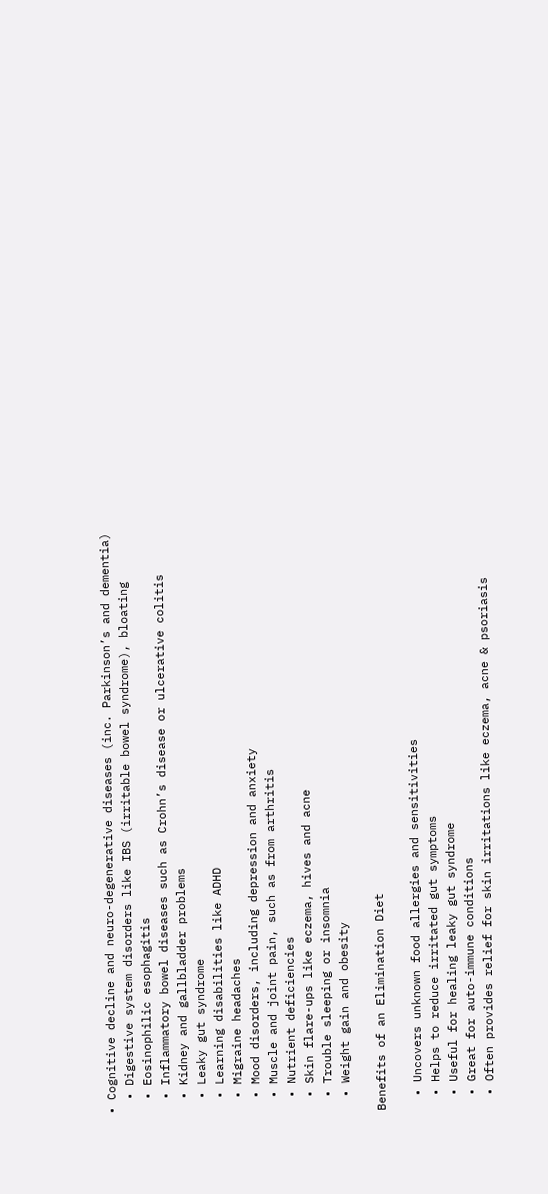• Cognitive decline and neuro-degenerative diseases (inc. Parkinson’s and dementia)
  • Digestive system disorders like IBS (irritable bowel syndrome), bloating
  • Eosinophilic esophagitis
  • Inflammatory bowel diseases such as Crohn’s disease or ulcerative colitis
  • Kidney and gallbladder problems
  • Leaky gut syndrome
  • Learning disabilities like ADHD
  • Migraine headaches
  • Mood disorders, including depression and anxiety
  • Muscle and joint pain, such as from arthritis
  • Nutrient deficiencies
  • Skin flare-ups like eczema, hives and acne
  • Trouble sleeping or insomnia
  • Weight gain and obesity

Benefits of an Elimination Diet

  • Uncovers unknown food allergies and sensitivities
  • Helps to reduce irritated gut symptoms
  • Useful for healing leaky gut syndrome
  • Great for auto-immune conditions
  • Often provides relief for skin irritations like eczema, acne & psoriasis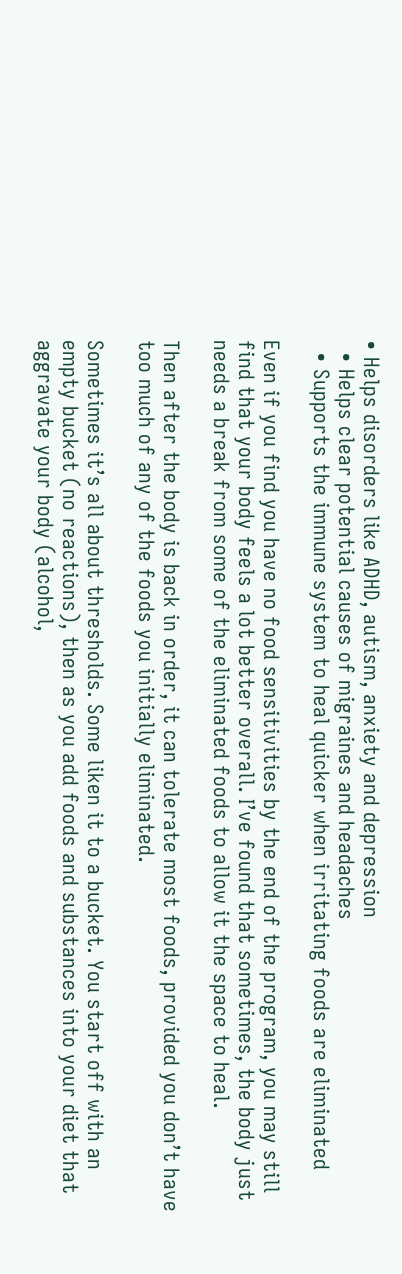• Helps disorders like ADHD, autism, anxiety and depression
  • Helps clear potential causes of migraines and headaches
  • Supports the immune system to heal quicker when irritating foods are eliminated

Even if you find you have no food sensitivities by the end of the program, you may still find that your body feels a lot better overall. I’ve found that sometimes, the body just needs a break from some of the eliminated foods to allow it the space to heal.

Then after the body is back in order, it can tolerate most foods, provided you don’t have too much of any of the foods you initially eliminated.

Sometimes it’s all about thresholds. Some liken it to a bucket. You start off with an empty bucket (no reactions), then as you add foods and substances into your diet that aggravate your body (alcohol,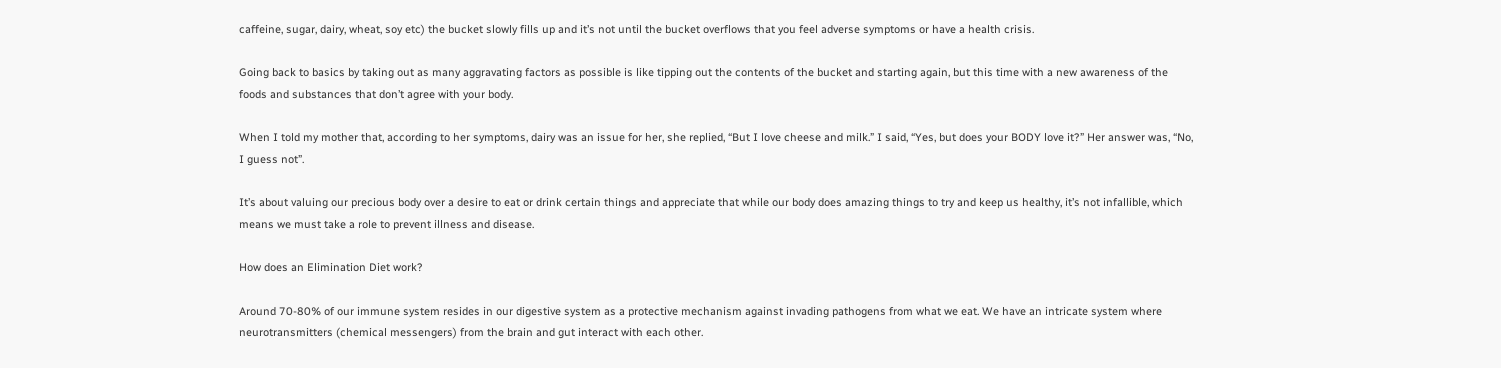caffeine, sugar, dairy, wheat, soy etc) the bucket slowly fills up and it’s not until the bucket overflows that you feel adverse symptoms or have a health crisis.

Going back to basics by taking out as many aggravating factors as possible is like tipping out the contents of the bucket and starting again, but this time with a new awareness of the foods and substances that don’t agree with your body.

When I told my mother that, according to her symptoms, dairy was an issue for her, she replied, “But I love cheese and milk.” I said, “Yes, but does your BODY love it?” Her answer was, “No, I guess not”.

It’s about valuing our precious body over a desire to eat or drink certain things and appreciate that while our body does amazing things to try and keep us healthy, it’s not infallible, which means we must take a role to prevent illness and disease.

How does an Elimination Diet work?

Around 70-80% of our immune system resides in our digestive system as a protective mechanism against invading pathogens from what we eat. We have an intricate system where neurotransmitters (chemical messengers) from the brain and gut interact with each other.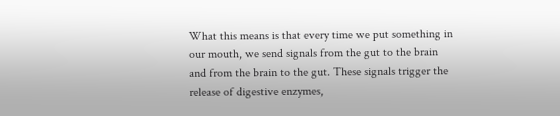What this means is that every time we put something in our mouth, we send signals from the gut to the brain and from the brain to the gut. These signals trigger the release of digestive enzymes,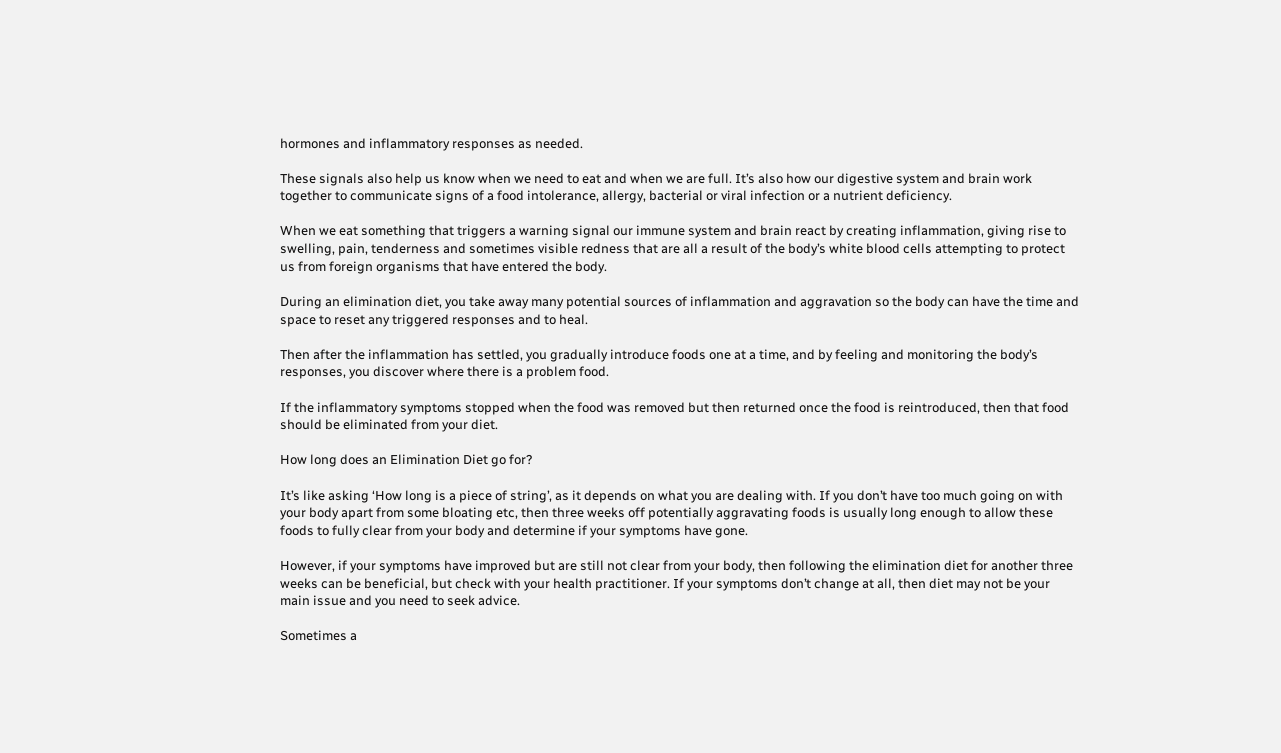hormones and inflammatory responses as needed.

These signals also help us know when we need to eat and when we are full. It’s also how our digestive system and brain work together to communicate signs of a food intolerance, allergy, bacterial or viral infection or a nutrient deficiency.

When we eat something that triggers a warning signal our immune system and brain react by creating inflammation, giving rise to swelling, pain, tenderness and sometimes visible redness that are all a result of the body’s white blood cells attempting to protect us from foreign organisms that have entered the body.

During an elimination diet, you take away many potential sources of inflammation and aggravation so the body can have the time and space to reset any triggered responses and to heal.

Then after the inflammation has settled, you gradually introduce foods one at a time, and by feeling and monitoring the body’s responses, you discover where there is a problem food.

If the inflammatory symptoms stopped when the food was removed but then returned once the food is reintroduced, then that food should be eliminated from your diet.

How long does an Elimination Diet go for?

It’s like asking ‘How long is a piece of string’, as it depends on what you are dealing with. If you don’t have too much going on with your body apart from some bloating etc, then three weeks off potentially aggravating foods is usually long enough to allow these foods to fully clear from your body and determine if your symptoms have gone.

However, if your symptoms have improved but are still not clear from your body, then following the elimination diet for another three weeks can be beneficial, but check with your health practitioner. If your symptoms don’t change at all, then diet may not be your main issue and you need to seek advice.

Sometimes a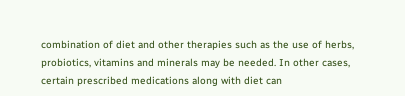combination of diet and other therapies such as the use of herbs, probiotics, vitamins and minerals may be needed. In other cases, certain prescribed medications along with diet can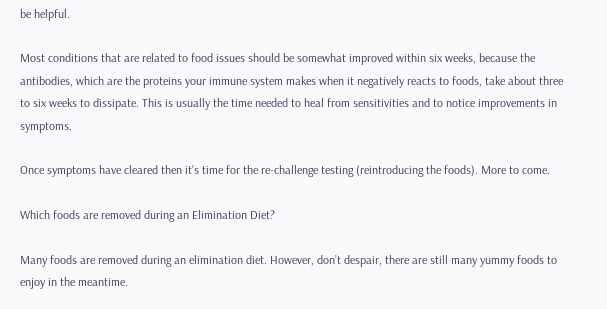be helpful.

Most conditions that are related to food issues should be somewhat improved within six weeks, because the antibodies, which are the proteins your immune system makes when it negatively reacts to foods, take about three to six weeks to dissipate. This is usually the time needed to heal from sensitivities and to notice improvements in symptoms.

Once symptoms have cleared then it’s time for the re-challenge testing (reintroducing the foods). More to come.

Which foods are removed during an Elimination Diet?

Many foods are removed during an elimination diet. However, don’t despair, there are still many yummy foods to enjoy in the meantime.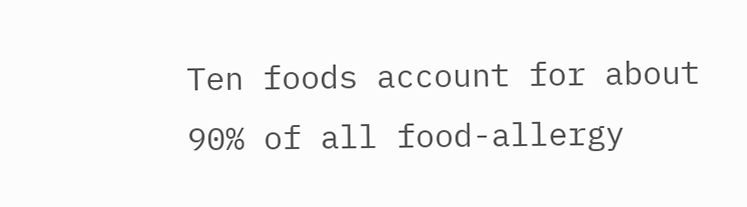Ten foods account for about 90% of all food-allergy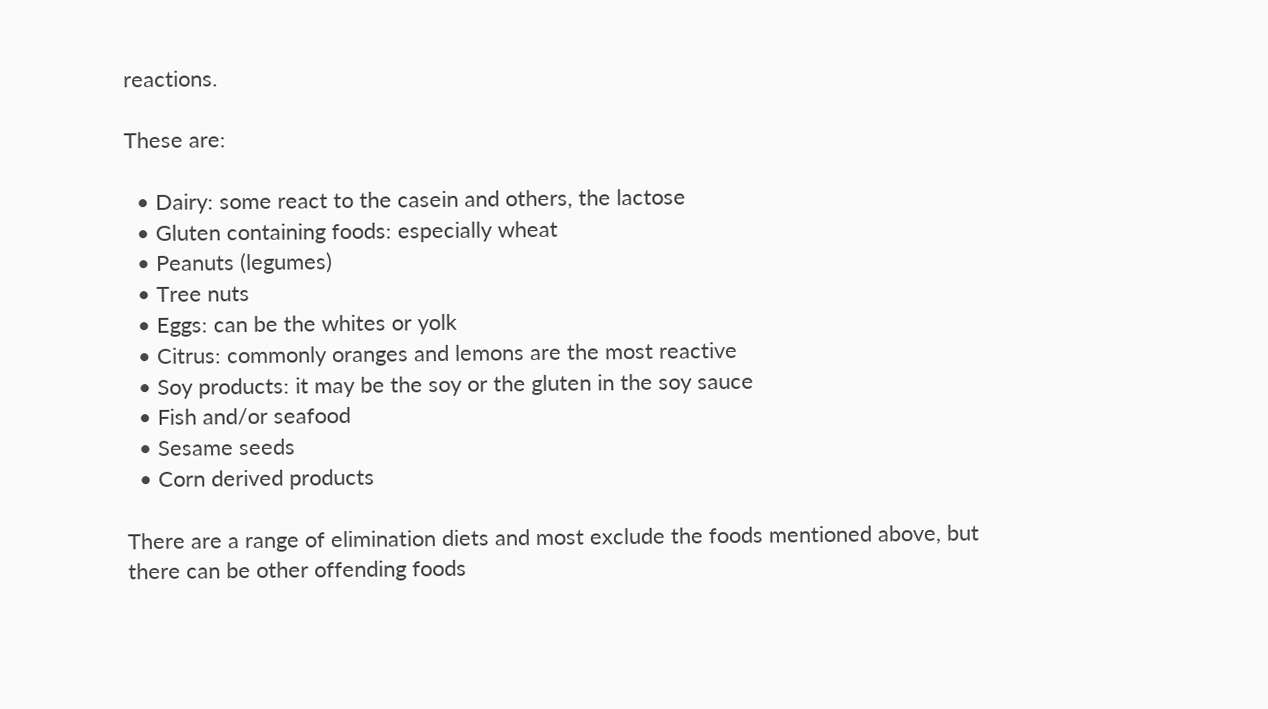reactions.

These are:

  • Dairy: some react to the casein and others, the lactose
  • Gluten containing foods: especially wheat
  • Peanuts (legumes)
  • Tree nuts
  • Eggs: can be the whites or yolk
  • Citrus: commonly oranges and lemons are the most reactive
  • Soy products: it may be the soy or the gluten in the soy sauce
  • Fish and/or seafood
  • Sesame seeds
  • Corn derived products

There are a range of elimination diets and most exclude the foods mentioned above, but there can be other offending foods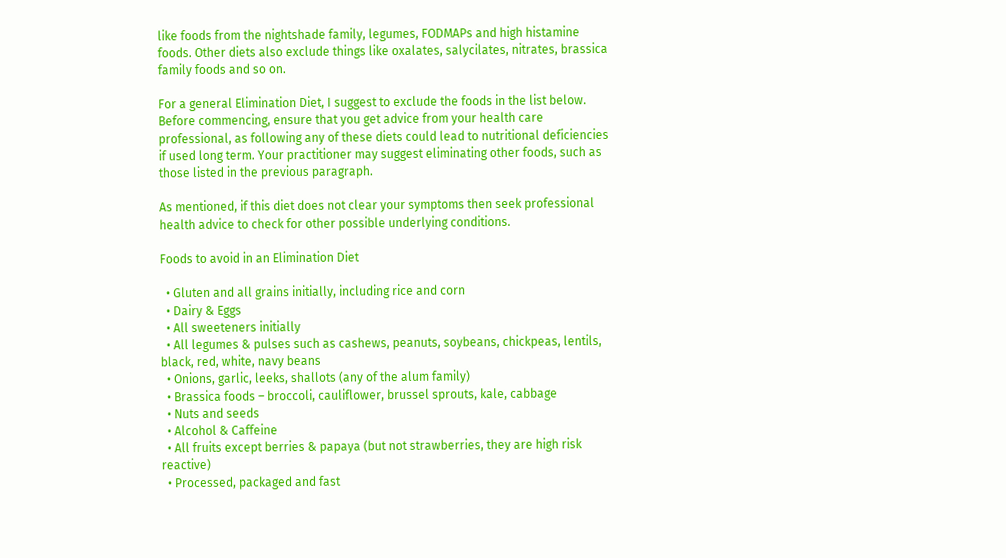like foods from the nightshade family, legumes, FODMAPs and high histamine foods. Other diets also exclude things like oxalates, salycilates, nitrates, brassica family foods and so on.

For a general Elimination Diet, I suggest to exclude the foods in the list below. Before commencing, ensure that you get advice from your health care professional, as following any of these diets could lead to nutritional deficiencies if used long term. Your practitioner may suggest eliminating other foods, such as those listed in the previous paragraph.

As mentioned, if this diet does not clear your symptoms then seek professional health advice to check for other possible underlying conditions.

Foods to avoid in an Elimination Diet

  • Gluten and all grains initially, including rice and corn
  • Dairy & Eggs
  • All sweeteners initially
  • All legumes & pulses such as cashews, peanuts, soybeans, chickpeas, lentils, black, red, white, navy beans
  • Onions, garlic, leeks, shallots (any of the alum family)
  • Brassica foods – broccoli, cauliflower, brussel sprouts, kale, cabbage
  • Nuts and seeds
  • Alcohol & Caffeine
  • All fruits except berries & papaya (but not strawberries, they are high risk reactive)
  • Processed, packaged and fast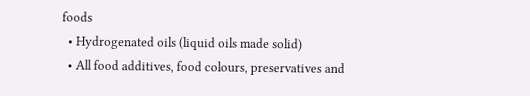foods
  • Hydrogenated oils (liquid oils made solid)
  • All food additives, food colours, preservatives and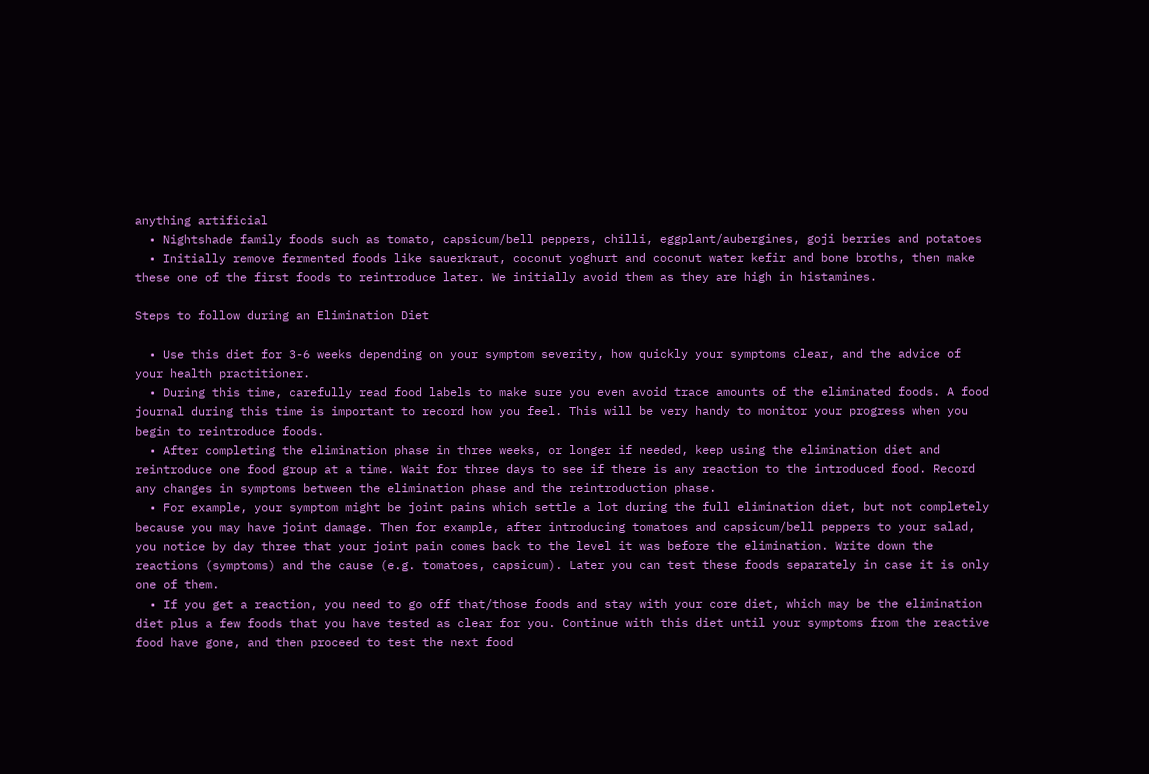anything artificial
  • Nightshade family foods such as tomato, capsicum/bell peppers, chilli, eggplant/aubergines, goji berries and potatoes
  • Initially remove fermented foods like sauerkraut, coconut yoghurt and coconut water kefir and bone broths, then make these one of the first foods to reintroduce later. We initially avoid them as they are high in histamines.

Steps to follow during an Elimination Diet

  • Use this diet for 3-6 weeks depending on your symptom severity, how quickly your symptoms clear, and the advice of your health practitioner.
  • During this time, carefully read food labels to make sure you even avoid trace amounts of the eliminated foods. A food journal during this time is important to record how you feel. This will be very handy to monitor your progress when you begin to reintroduce foods.
  • After completing the elimination phase in three weeks, or longer if needed, keep using the elimination diet and reintroduce one food group at a time. Wait for three days to see if there is any reaction to the introduced food. Record any changes in symptoms between the elimination phase and the reintroduction phase.
  • For example, your symptom might be joint pains which settle a lot during the full elimination diet, but not completely because you may have joint damage. Then for example, after introducing tomatoes and capsicum/bell peppers to your salad, you notice by day three that your joint pain comes back to the level it was before the elimination. Write down the reactions (symptoms) and the cause (e.g. tomatoes, capsicum). Later you can test these foods separately in case it is only one of them.
  • If you get a reaction, you need to go off that/those foods and stay with your core diet, which may be the elimination diet plus a few foods that you have tested as clear for you. Continue with this diet until your symptoms from the reactive food have gone, and then proceed to test the next food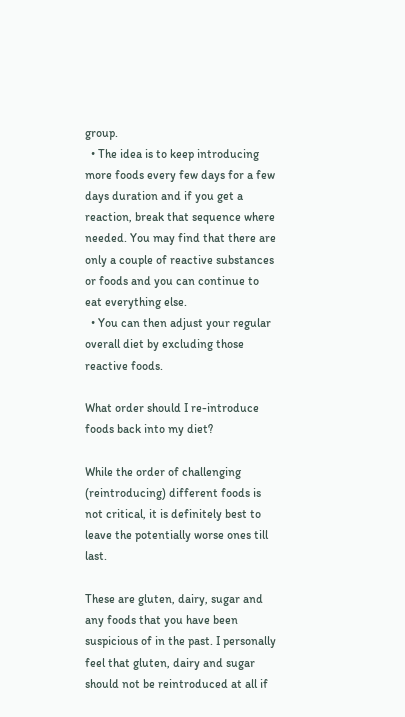group.
  • The idea is to keep introducing more foods every few days for a few days duration and if you get a reaction, break that sequence where needed. You may find that there are only a couple of reactive substances or foods and you can continue to eat everything else.
  • You can then adjust your regular overall diet by excluding those reactive foods.

What order should I re-introduce foods back into my diet?

While the order of challenging (reintroducing) different foods is not critical, it is definitely best to leave the potentially worse ones till last.

These are gluten, dairy, sugar and any foods that you have been suspicious of in the past. I personally feel that gluten, dairy and sugar should not be reintroduced at all if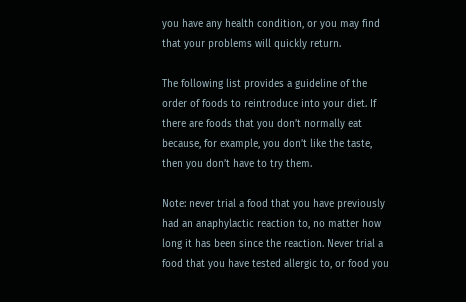you have any health condition, or you may find that your problems will quickly return.

The following list provides a guideline of the order of foods to reintroduce into your diet. If there are foods that you don’t normally eat because, for example, you don’t like the taste, then you don’t have to try them.

Note: never trial a food that you have previously had an anaphylactic reaction to, no matter how long it has been since the reaction. Never trial a food that you have tested allergic to, or food you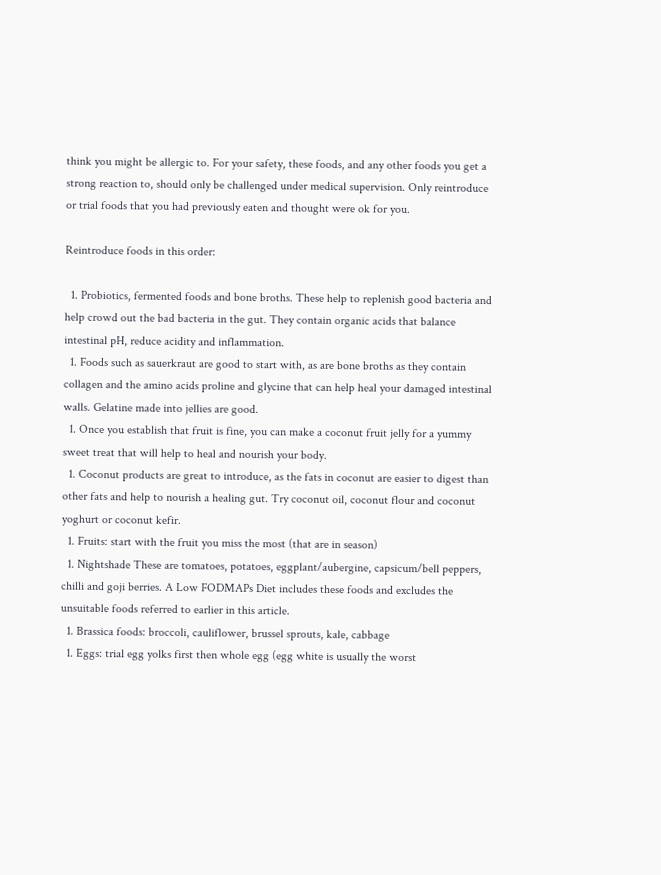think you might be allergic to. For your safety, these foods, and any other foods you get a strong reaction to, should only be challenged under medical supervision. Only reintroduce or trial foods that you had previously eaten and thought were ok for you.

Reintroduce foods in this order:

  1. Probiotics, fermented foods and bone broths. These help to replenish good bacteria and help crowd out the bad bacteria in the gut. They contain organic acids that balance intestinal pH, reduce acidity and inflammation.
  1. Foods such as sauerkraut are good to start with, as are bone broths as they contain collagen and the amino acids proline and glycine that can help heal your damaged intestinal walls. Gelatine made into jellies are good.
  1. Once you establish that fruit is fine, you can make a coconut fruit jelly for a yummy sweet treat that will help to heal and nourish your body.
  1. Coconut products are great to introduce, as the fats in coconut are easier to digest than other fats and help to nourish a healing gut. Try coconut oil, coconut flour and coconut yoghurt or coconut kefir.
  1. Fruits: start with the fruit you miss the most (that are in season)
  1. Nightshade These are tomatoes, potatoes, eggplant/aubergine, capsicum/bell peppers, chilli and goji berries. A Low FODMAPs Diet includes these foods and excludes the unsuitable foods referred to earlier in this article.
  1. Brassica foods: broccoli, cauliflower, brussel sprouts, kale, cabbage
  1. Eggs: trial egg yolks first then whole egg (egg white is usually the worst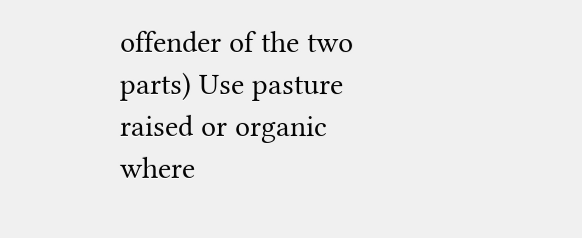offender of the two parts) Use pasture raised or organic where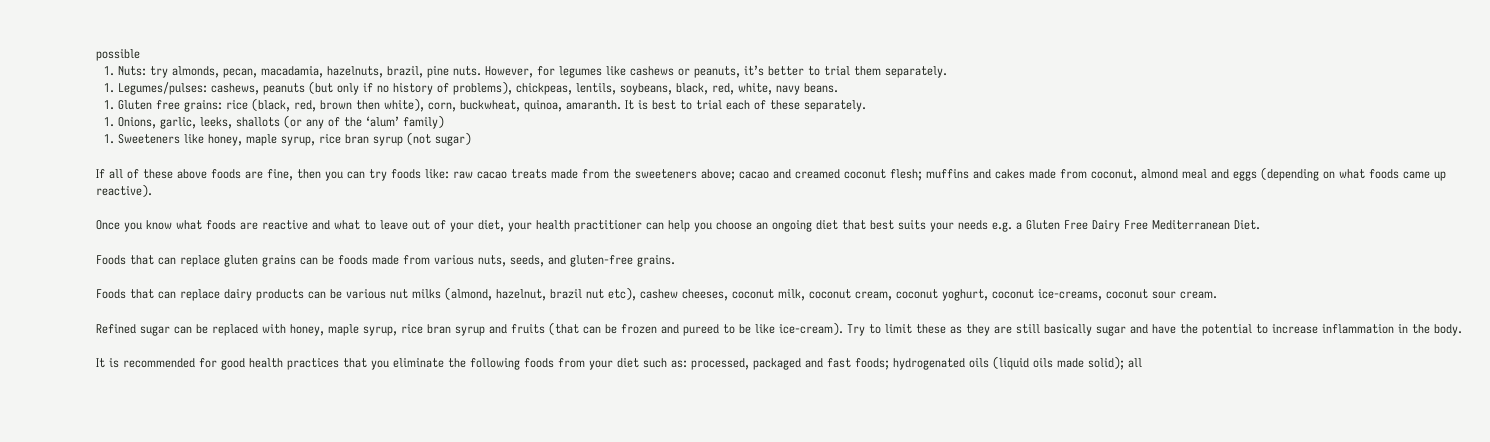possible
  1. Nuts: try almonds, pecan, macadamia, hazelnuts, brazil, pine nuts. However, for legumes like cashews or peanuts, it’s better to trial them separately.
  1. Legumes/pulses: cashews, peanuts (but only if no history of problems), chickpeas, lentils, soybeans, black, red, white, navy beans.
  1. Gluten free grains: rice (black, red, brown then white), corn, buckwheat, quinoa, amaranth. It is best to trial each of these separately.
  1. Onions, garlic, leeks, shallots (or any of the ‘alum’ family)
  1. Sweeteners like honey, maple syrup, rice bran syrup (not sugar)

If all of these above foods are fine, then you can try foods like: raw cacao treats made from the sweeteners above; cacao and creamed coconut flesh; muffins and cakes made from coconut, almond meal and eggs (depending on what foods came up reactive).

Once you know what foods are reactive and what to leave out of your diet, your health practitioner can help you choose an ongoing diet that best suits your needs e.g. a Gluten Free Dairy Free Mediterranean Diet.

Foods that can replace gluten grains can be foods made from various nuts, seeds, and gluten-free grains.

Foods that can replace dairy products can be various nut milks (almond, hazelnut, brazil nut etc), cashew cheeses, coconut milk, coconut cream, coconut yoghurt, coconut ice-creams, coconut sour cream.

Refined sugar can be replaced with honey, maple syrup, rice bran syrup and fruits (that can be frozen and pureed to be like ice-cream). Try to limit these as they are still basically sugar and have the potential to increase inflammation in the body.

It is recommended for good health practices that you eliminate the following foods from your diet such as: processed, packaged and fast foods; hydrogenated oils (liquid oils made solid); all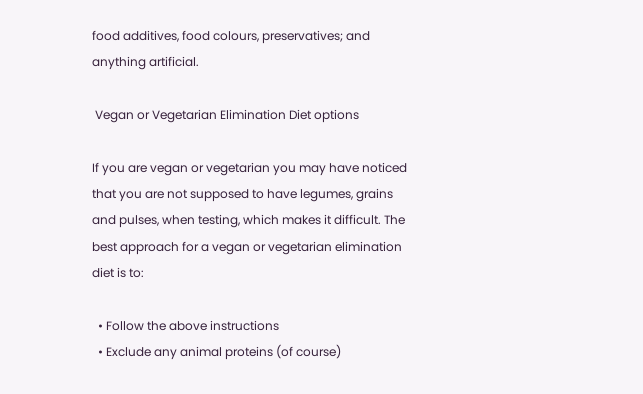food additives, food colours, preservatives; and anything artificial.

 Vegan or Vegetarian Elimination Diet options

If you are vegan or vegetarian you may have noticed that you are not supposed to have legumes, grains and pulses, when testing, which makes it difficult. The best approach for a vegan or vegetarian elimination diet is to:

  • Follow the above instructions
  • Exclude any animal proteins (of course)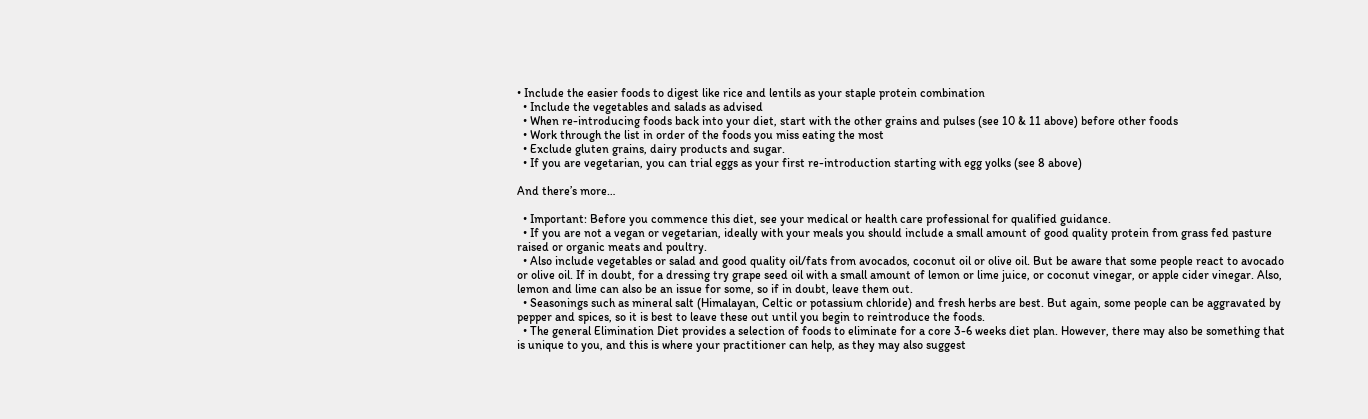• Include the easier foods to digest like rice and lentils as your staple protein combination
  • Include the vegetables and salads as advised
  • When re-introducing foods back into your diet, start with the other grains and pulses (see 10 & 11 above) before other foods
  • Work through the list in order of the foods you miss eating the most
  • Exclude gluten grains, dairy products and sugar.
  • If you are vegetarian, you can trial eggs as your first re-introduction starting with egg yolks (see 8 above)

And there’s more…

  • Important: Before you commence this diet, see your medical or health care professional for qualified guidance.
  • If you are not a vegan or vegetarian, ideally with your meals you should include a small amount of good quality protein from grass fed pasture raised or organic meats and poultry.
  • Also include vegetables or salad and good quality oil/fats from avocados, coconut oil or olive oil. But be aware that some people react to avocado or olive oil. If in doubt, for a dressing try grape seed oil with a small amount of lemon or lime juice, or coconut vinegar, or apple cider vinegar. Also, lemon and lime can also be an issue for some, so if in doubt, leave them out.
  • Seasonings such as mineral salt (Himalayan, Celtic or potassium chloride) and fresh herbs are best. But again, some people can be aggravated by pepper and spices, so it is best to leave these out until you begin to reintroduce the foods.
  • The general Elimination Diet provides a selection of foods to eliminate for a core 3-6 weeks diet plan. However, there may also be something that is unique to you, and this is where your practitioner can help, as they may also suggest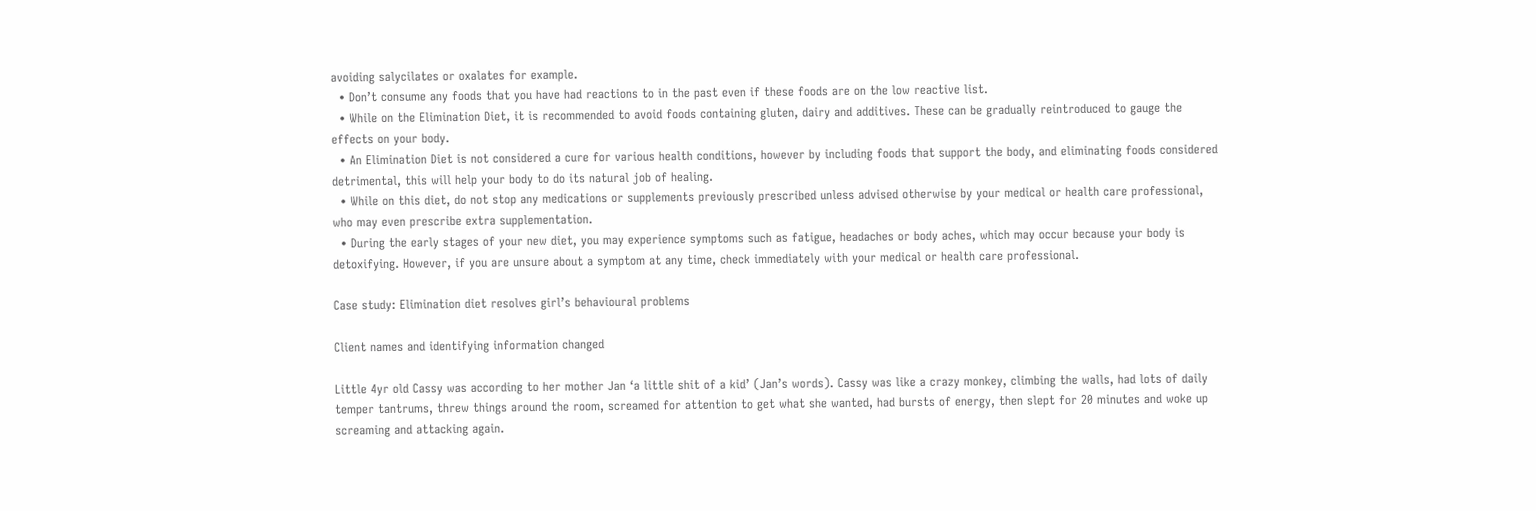avoiding salycilates or oxalates for example.
  • Don’t consume any foods that you have had reactions to in the past even if these foods are on the low reactive list.
  • While on the Elimination Diet, it is recommended to avoid foods containing gluten, dairy and additives. These can be gradually reintroduced to gauge the effects on your body.
  • An Elimination Diet is not considered a cure for various health conditions, however by including foods that support the body, and eliminating foods considered detrimental, this will help your body to do its natural job of healing.
  • While on this diet, do not stop any medications or supplements previously prescribed unless advised otherwise by your medical or health care professional, who may even prescribe extra supplementation.
  • During the early stages of your new diet, you may experience symptoms such as fatigue, headaches or body aches, which may occur because your body is detoxifying. However, if you are unsure about a symptom at any time, check immediately with your medical or health care professional.

Case study: Elimination diet resolves girl’s behavioural problems

Client names and identifying information changed

Little 4yr old Cassy was according to her mother Jan ‘a little shit of a kid’ (Jan’s words). Cassy was like a crazy monkey, climbing the walls, had lots of daily temper tantrums, threw things around the room, screamed for attention to get what she wanted, had bursts of energy, then slept for 20 minutes and woke up screaming and attacking again.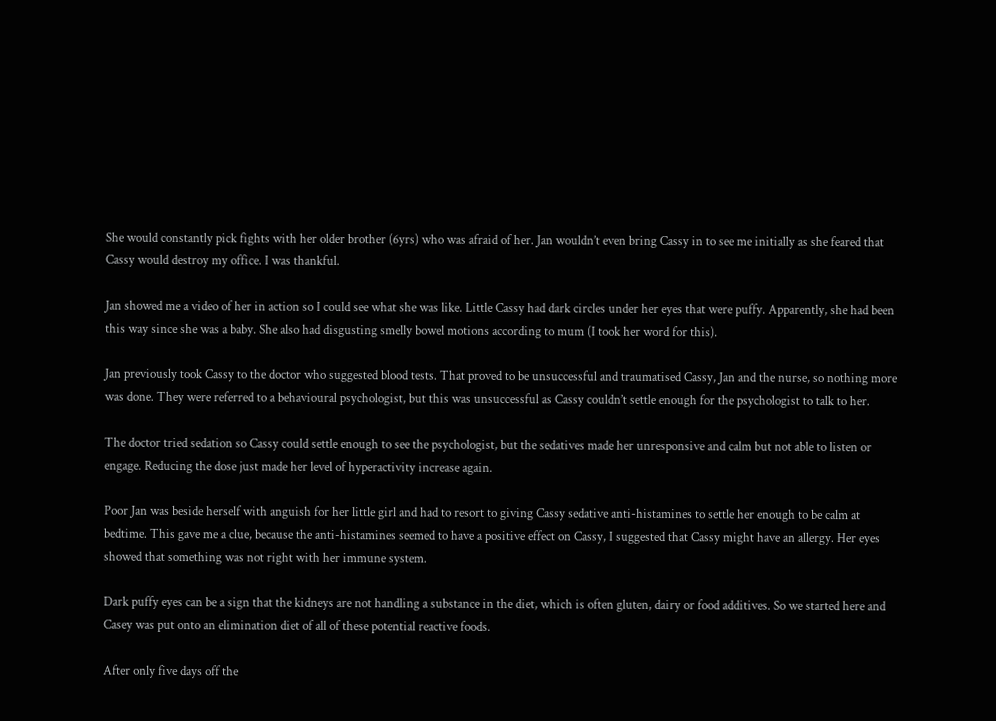She would constantly pick fights with her older brother (6yrs) who was afraid of her. Jan wouldn’t even bring Cassy in to see me initially as she feared that Cassy would destroy my office. I was thankful.

Jan showed me a video of her in action so I could see what she was like. Little Cassy had dark circles under her eyes that were puffy. Apparently, she had been this way since she was a baby. She also had disgusting smelly bowel motions according to mum (I took her word for this).

Jan previously took Cassy to the doctor who suggested blood tests. That proved to be unsuccessful and traumatised Cassy, Jan and the nurse, so nothing more was done. They were referred to a behavioural psychologist, but this was unsuccessful as Cassy couldn’t settle enough for the psychologist to talk to her.

The doctor tried sedation so Cassy could settle enough to see the psychologist, but the sedatives made her unresponsive and calm but not able to listen or engage. Reducing the dose just made her level of hyperactivity increase again.

Poor Jan was beside herself with anguish for her little girl and had to resort to giving Cassy sedative anti-histamines to settle her enough to be calm at bedtime. This gave me a clue, because the anti-histamines seemed to have a positive effect on Cassy, I suggested that Cassy might have an allergy. Her eyes showed that something was not right with her immune system.

Dark puffy eyes can be a sign that the kidneys are not handling a substance in the diet, which is often gluten, dairy or food additives. So we started here and Casey was put onto an elimination diet of all of these potential reactive foods.

After only five days off the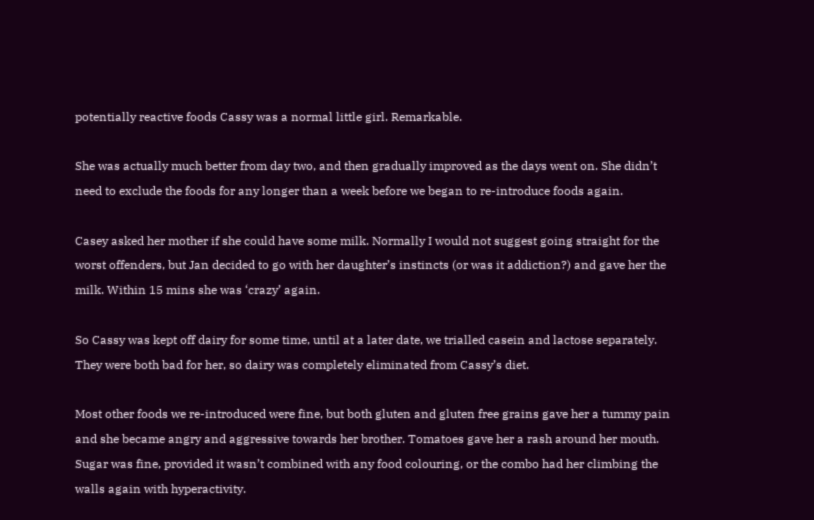potentially reactive foods Cassy was a normal little girl. Remarkable.

She was actually much better from day two, and then gradually improved as the days went on. She didn’t need to exclude the foods for any longer than a week before we began to re-introduce foods again.

Casey asked her mother if she could have some milk. Normally I would not suggest going straight for the worst offenders, but Jan decided to go with her daughter’s instincts (or was it addiction?) and gave her the milk. Within 15 mins she was ‘crazy’ again.

So Cassy was kept off dairy for some time, until at a later date, we trialled casein and lactose separately. They were both bad for her, so dairy was completely eliminated from Cassy’s diet.

Most other foods we re-introduced were fine, but both gluten and gluten free grains gave her a tummy pain and she became angry and aggressive towards her brother. Tomatoes gave her a rash around her mouth. Sugar was fine, provided it wasn’t combined with any food colouring, or the combo had her climbing the walls again with hyperactivity.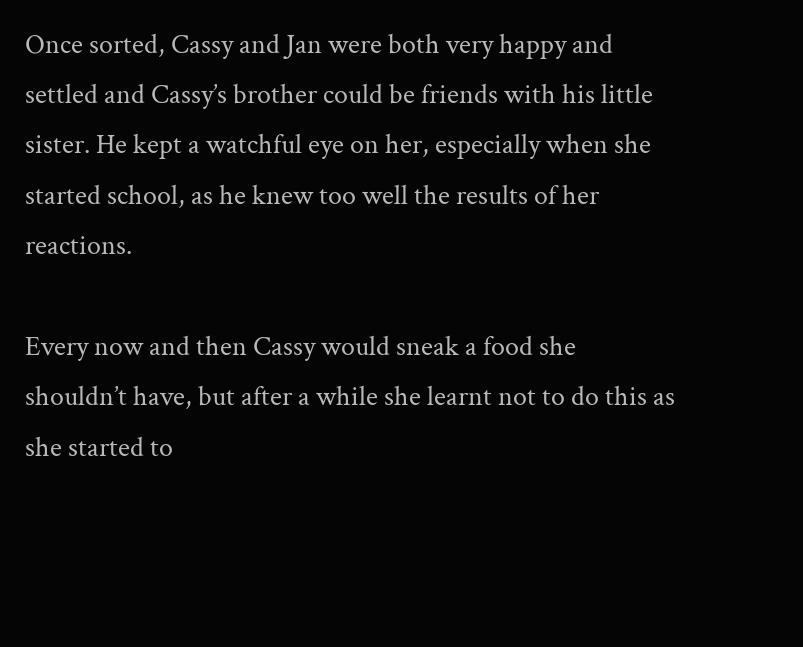Once sorted, Cassy and Jan were both very happy and settled and Cassy’s brother could be friends with his little sister. He kept a watchful eye on her, especially when she started school, as he knew too well the results of her reactions.

Every now and then Cassy would sneak a food she shouldn’t have, but after a while she learnt not to do this as she started to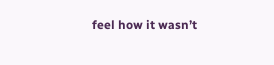feel how it wasn’t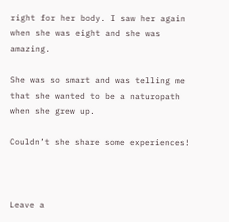right for her body. I saw her again when she was eight and she was amazing.

She was so smart and was telling me that she wanted to be a naturopath when she grew up.

Couldn’t she share some experiences!



Leave a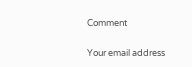Comment

Your email address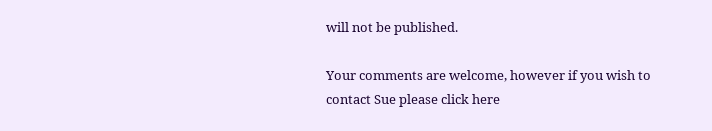will not be published.

Your comments are welcome, however if you wish to contact Sue please click here